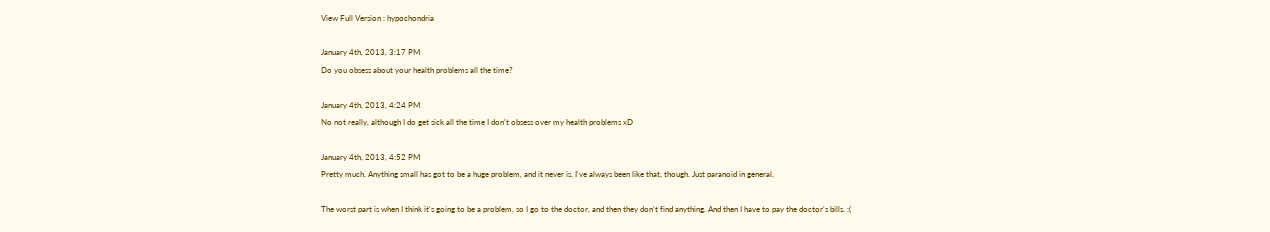View Full Version : hypochondria

January 4th, 2013, 3:17 PM
Do you obsess about your health problems all the time?

January 4th, 2013, 4:24 PM
No not really, although I do get sick all the time I don't obsess over my health problems xD

January 4th, 2013, 4:52 PM
Pretty much. Anything small has got to be a huge problem, and it never is. I've always been like that, though. Just paranoid in general.

The worst part is when I think it's going to be a problem, so I go to the doctor, and then they don't find anything. And then I have to pay the doctor's bills. :(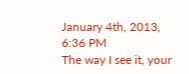January 4th, 2013, 6:36 PM
The way I see it, your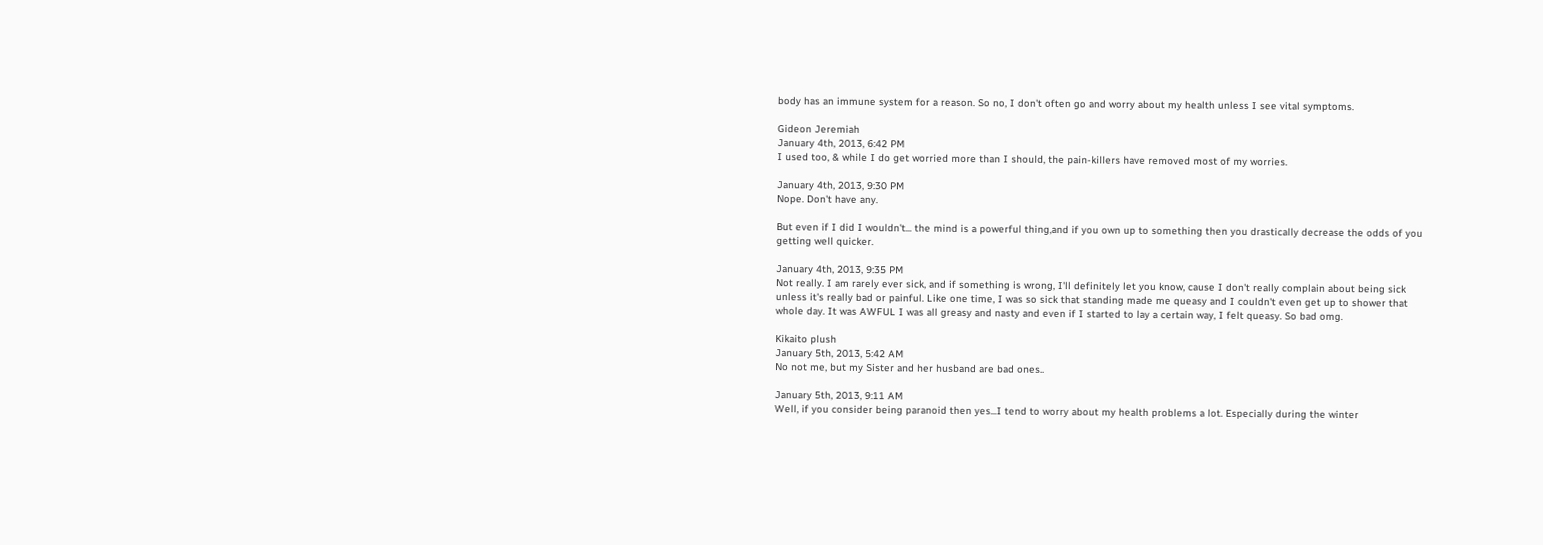body has an immune system for a reason. So no, I don't often go and worry about my health unless I see vital symptoms.

Gideon Jeremiah
January 4th, 2013, 6:42 PM
I used too, & while I do get worried more than I should, the pain-killers have removed most of my worries.

January 4th, 2013, 9:30 PM
Nope. Don't have any.

But even if I did I wouldn't... the mind is a powerful thing,and if you own up to something then you drastically decrease the odds of you getting well quicker.

January 4th, 2013, 9:35 PM
Not really. I am rarely ever sick, and if something is wrong, I'll definitely let you know, cause I don't really complain about being sick unless it's really bad or painful. Like one time, I was so sick that standing made me queasy and I couldn't even get up to shower that whole day. It was AWFUL I was all greasy and nasty and even if I started to lay a certain way, I felt queasy. So bad omg.

Kikaito plush
January 5th, 2013, 5:42 AM
No not me, but my Sister and her husband are bad ones..

January 5th, 2013, 9:11 AM
Well, if you consider being paranoid then yes...I tend to worry about my health problems a lot. Especially during the winter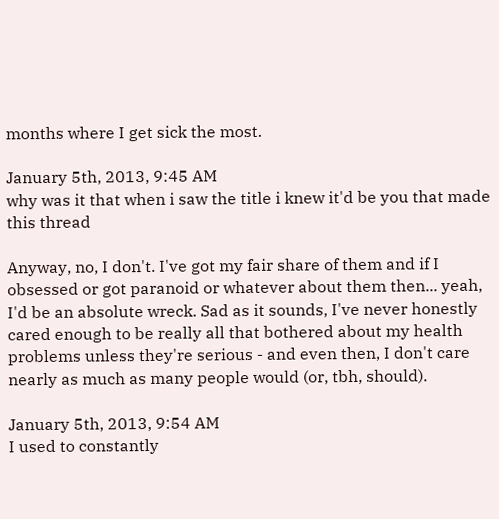months where I get sick the most.

January 5th, 2013, 9:45 AM
why was it that when i saw the title i knew it'd be you that made this thread

Anyway, no, I don't. I've got my fair share of them and if I obsessed or got paranoid or whatever about them then... yeah, I'd be an absolute wreck. Sad as it sounds, I've never honestly cared enough to be really all that bothered about my health problems unless they're serious - and even then, I don't care nearly as much as many people would (or, tbh, should).

January 5th, 2013, 9:54 AM
I used to constantly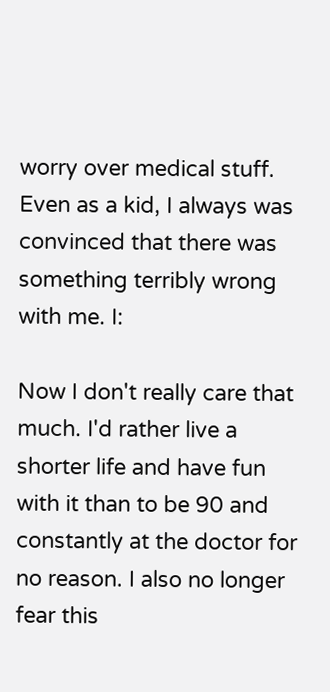worry over medical stuff. Even as a kid, I always was convinced that there was something terribly wrong with me. I:

Now I don't really care that much. I'd rather live a shorter life and have fun with it than to be 90 and constantly at the doctor for no reason. I also no longer fear this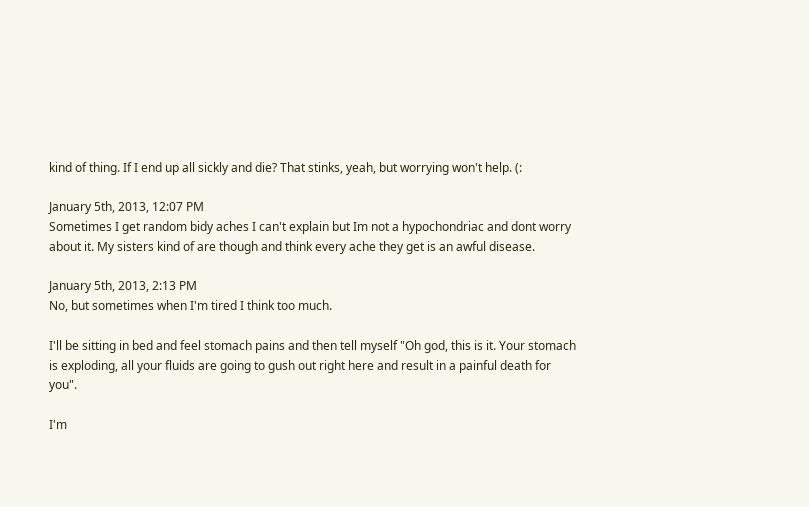kind of thing. If I end up all sickly and die? That stinks, yeah, but worrying won't help. (:

January 5th, 2013, 12:07 PM
Sometimes I get random bidy aches I can't explain but Im not a hypochondriac and dont worry about it. My sisters kind of are though and think every ache they get is an awful disease.

January 5th, 2013, 2:13 PM
No, but sometimes when I'm tired I think too much.

I'll be sitting in bed and feel stomach pains and then tell myself "Oh god, this is it. Your stomach is exploding, all your fluids are going to gush out right here and result in a painful death for you".

I'm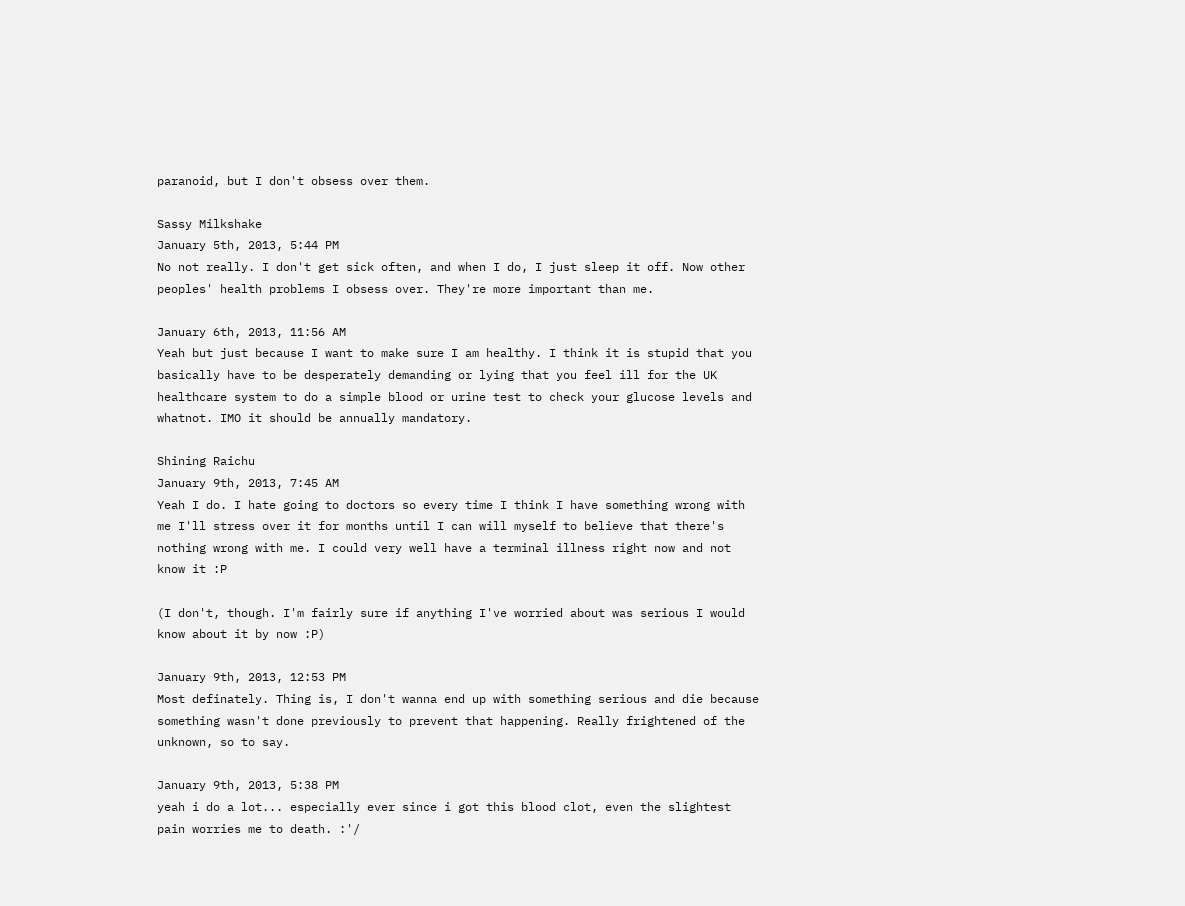paranoid, but I don't obsess over them.

Sassy Milkshake
January 5th, 2013, 5:44 PM
No not really. I don't get sick often, and when I do, I just sleep it off. Now other peoples' health problems I obsess over. They're more important than me.

January 6th, 2013, 11:56 AM
Yeah but just because I want to make sure I am healthy. I think it is stupid that you basically have to be desperately demanding or lying that you feel ill for the UK healthcare system to do a simple blood or urine test to check your glucose levels and whatnot. IMO it should be annually mandatory.

Shining Raichu
January 9th, 2013, 7:45 AM
Yeah I do. I hate going to doctors so every time I think I have something wrong with me I'll stress over it for months until I can will myself to believe that there's nothing wrong with me. I could very well have a terminal illness right now and not know it :P

(I don't, though. I'm fairly sure if anything I've worried about was serious I would know about it by now :P)

January 9th, 2013, 12:53 PM
Most definately. Thing is, I don't wanna end up with something serious and die because something wasn't done previously to prevent that happening. Really frightened of the unknown, so to say.

January 9th, 2013, 5:38 PM
yeah i do a lot... especially ever since i got this blood clot, even the slightest pain worries me to death. :'/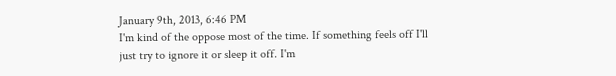January 9th, 2013, 6:46 PM
I'm kind of the oppose most of the time. If something feels off I'll just try to ignore it or sleep it off. I'm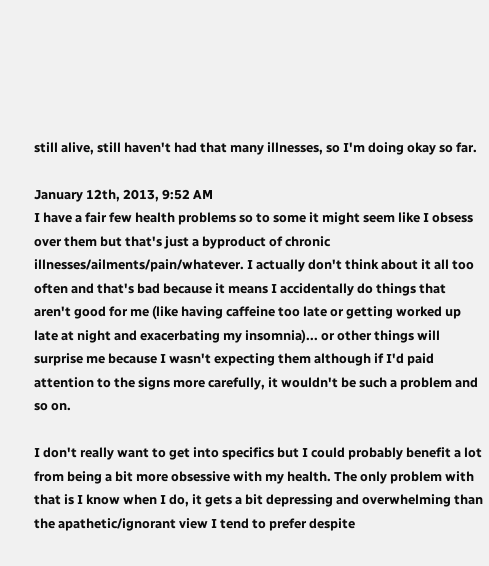still alive, still haven't had that many illnesses, so I'm doing okay so far.

January 12th, 2013, 9:52 AM
I have a fair few health problems so to some it might seem like I obsess over them but that's just a byproduct of chronic illnesses/ailments/pain/whatever. I actually don't think about it all too often and that's bad because it means I accidentally do things that aren't good for me (like having caffeine too late or getting worked up late at night and exacerbating my insomnia)... or other things will surprise me because I wasn't expecting them although if I'd paid attention to the signs more carefully, it wouldn't be such a problem and so on.

I don't really want to get into specifics but I could probably benefit a lot from being a bit more obsessive with my health. The only problem with that is I know when I do, it gets a bit depressing and overwhelming than the apathetic/ignorant view I tend to prefer despite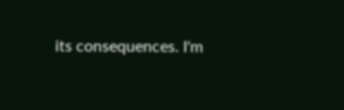its consequences. I'm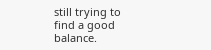still trying to find a good balance.